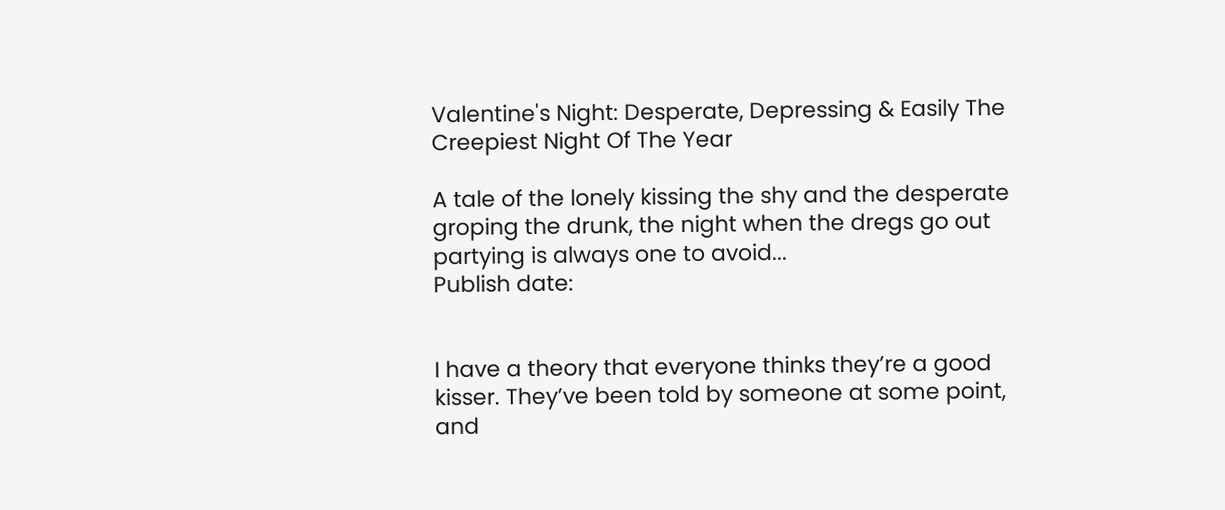Valentine's Night: Desperate, Depressing & Easily The Creepiest Night Of The Year

A tale of the lonely kissing the shy and the desperate groping the drunk, the night when the dregs go out partying is always one to avoid...
Publish date:


I have a theory that everyone thinks they’re a good kisser. They’ve been told by someone at some point, and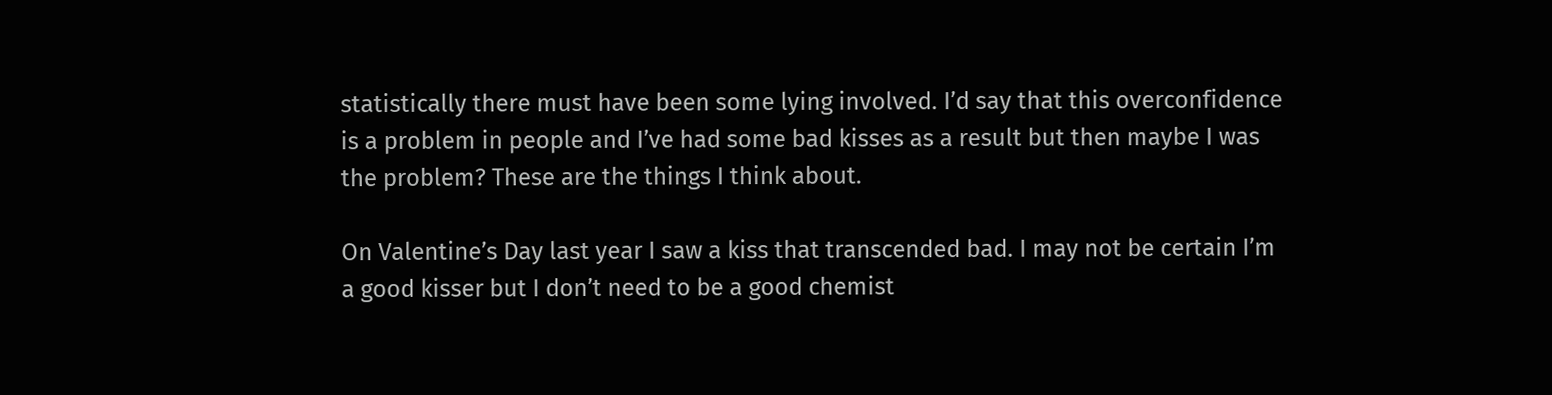statistically there must have been some lying involved. I’d say that this overconfidence is a problem in people and I’ve had some bad kisses as a result but then maybe I was the problem? These are the things I think about.

On Valentine’s Day last year I saw a kiss that transcended bad. I may not be certain I’m a good kisser but I don’t need to be a good chemist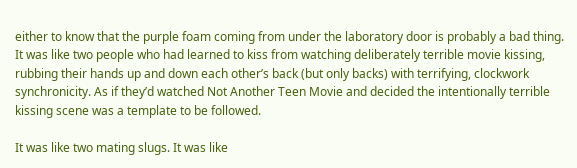either to know that the purple foam coming from under the laboratory door is probably a bad thing. It was like two people who had learned to kiss from watching deliberately terrible movie kissing, rubbing their hands up and down each other’s back (but only backs) with terrifying, clockwork synchronicity. As if they’d watched Not Another Teen Movie and decided the intentionally terrible kissing scene was a template to be followed.

It was like two mating slugs. It was like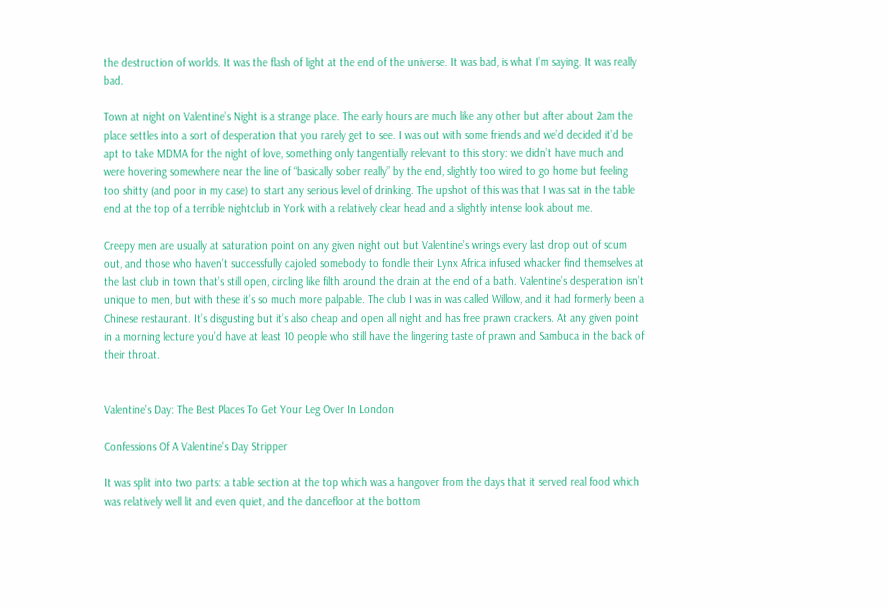the destruction of worlds. It was the flash of light at the end of the universe. It was bad, is what I’m saying. It was really bad.

Town at night on Valentine’s Night is a strange place. The early hours are much like any other but after about 2am the place settles into a sort of desperation that you rarely get to see. I was out with some friends and we’d decided it’d be apt to take MDMA for the night of love, something only tangentially relevant to this story: we didn’t have much and were hovering somewhere near the line of “basically sober really” by the end, slightly too wired to go home but feeling too shitty (and poor in my case) to start any serious level of drinking. The upshot of this was that I was sat in the table end at the top of a terrible nightclub in York with a relatively clear head and a slightly intense look about me.

Creepy men are usually at saturation point on any given night out but Valentine’s wrings every last drop out of scum out, and those who haven’t successfully cajoled somebody to fondle their Lynx Africa infused whacker find themselves at the last club in town that’s still open, circling like filth around the drain at the end of a bath. Valentine’s desperation isn’t unique to men, but with these it’s so much more palpable. The club I was in was called Willow, and it had formerly been a Chinese restaurant. It’s disgusting but it’s also cheap and open all night and has free prawn crackers. At any given point in a morning lecture you’d have at least 10 people who still have the lingering taste of prawn and Sambuca in the back of their throat.


Valentine's Day: The Best Places To Get Your Leg Over In London

Confessions Of A Valentine's Day Stripper

It was split into two parts: a table section at the top which was a hangover from the days that it served real food which was relatively well lit and even quiet, and the dancefloor at the bottom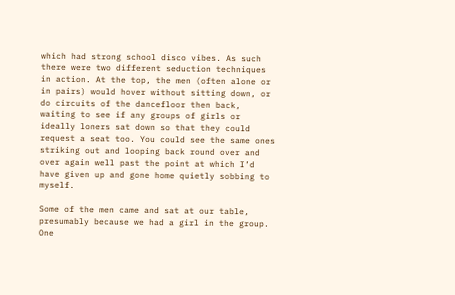which had strong school disco vibes. As such there were two different seduction techniques in action. At the top, the men (often alone or in pairs) would hover without sitting down, or do circuits of the dancefloor then back, waiting to see if any groups of girls or ideally loners sat down so that they could request a seat too. You could see the same ones striking out and looping back round over and over again well past the point at which I’d have given up and gone home quietly sobbing to myself.

Some of the men came and sat at our table, presumably because we had a girl in the group. One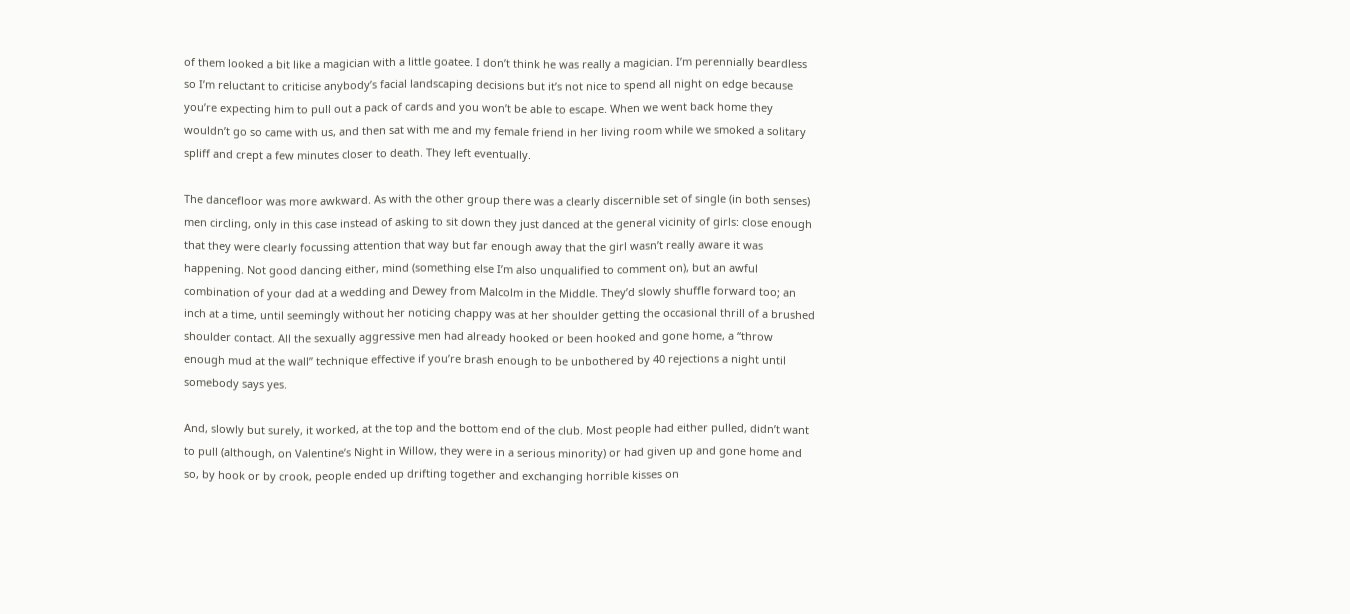of them looked a bit like a magician with a little goatee. I don’t think he was really a magician. I’m perennially beardless so I’m reluctant to criticise anybody’s facial landscaping decisions but it’s not nice to spend all night on edge because you’re expecting him to pull out a pack of cards and you won’t be able to escape. When we went back home they wouldn’t go so came with us, and then sat with me and my female friend in her living room while we smoked a solitary spliff and crept a few minutes closer to death. They left eventually.

The dancefloor was more awkward. As with the other group there was a clearly discernible set of single (in both senses) men circling, only in this case instead of asking to sit down they just danced at the general vicinity of girls: close enough that they were clearly focussing attention that way but far enough away that the girl wasn’t really aware it was happening. Not good dancing either, mind (something else I’m also unqualified to comment on), but an awful combination of your dad at a wedding and Dewey from Malcolm in the Middle. They’d slowly shuffle forward too; an inch at a time, until seemingly without her noticing chappy was at her shoulder getting the occasional thrill of a brushed shoulder contact. All the sexually aggressive men had already hooked or been hooked and gone home, a “throw enough mud at the wall” technique effective if you’re brash enough to be unbothered by 40 rejections a night until somebody says yes.

And, slowly but surely, it worked, at the top and the bottom end of the club. Most people had either pulled, didn’t want to pull (although, on Valentine’s Night in Willow, they were in a serious minority) or had given up and gone home and so, by hook or by crook, people ended up drifting together and exchanging horrible kisses on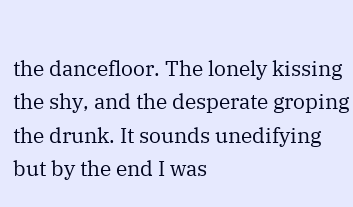the dancefloor. The lonely kissing the shy, and the desperate groping the drunk. It sounds unedifying but by the end I was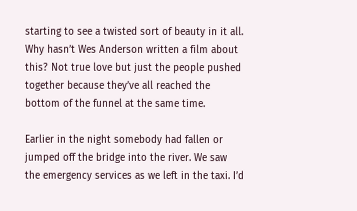starting to see a twisted sort of beauty in it all. Why hasn’t Wes Anderson written a film about this? Not true love but just the people pushed together because they’ve all reached the bottom of the funnel at the same time.

Earlier in the night somebody had fallen or jumped off the bridge into the river. We saw the emergency services as we left in the taxi. I’d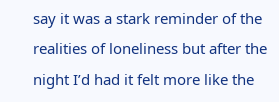say it was a stark reminder of the realities of loneliness but after the night I’d had it felt more like the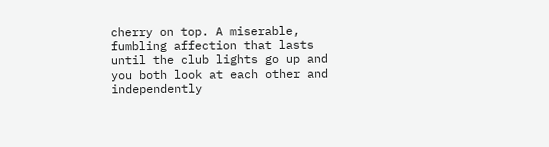cherry on top. A miserable, fumbling affection that lasts until the club lights go up and you both look at each other and independently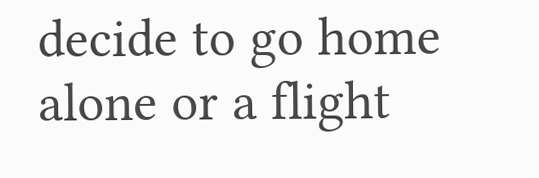decide to go home alone or a flight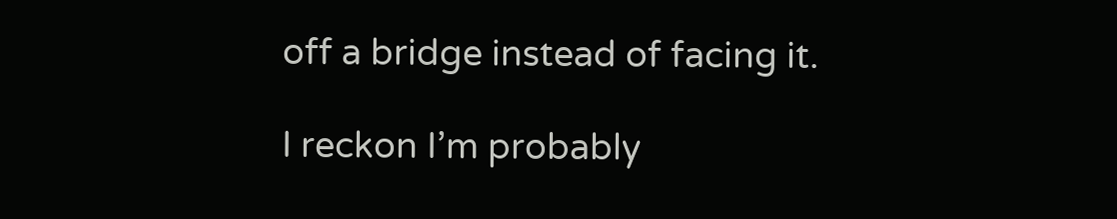off a bridge instead of facing it.

I reckon I’m probably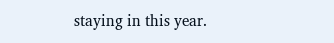staying in this year.